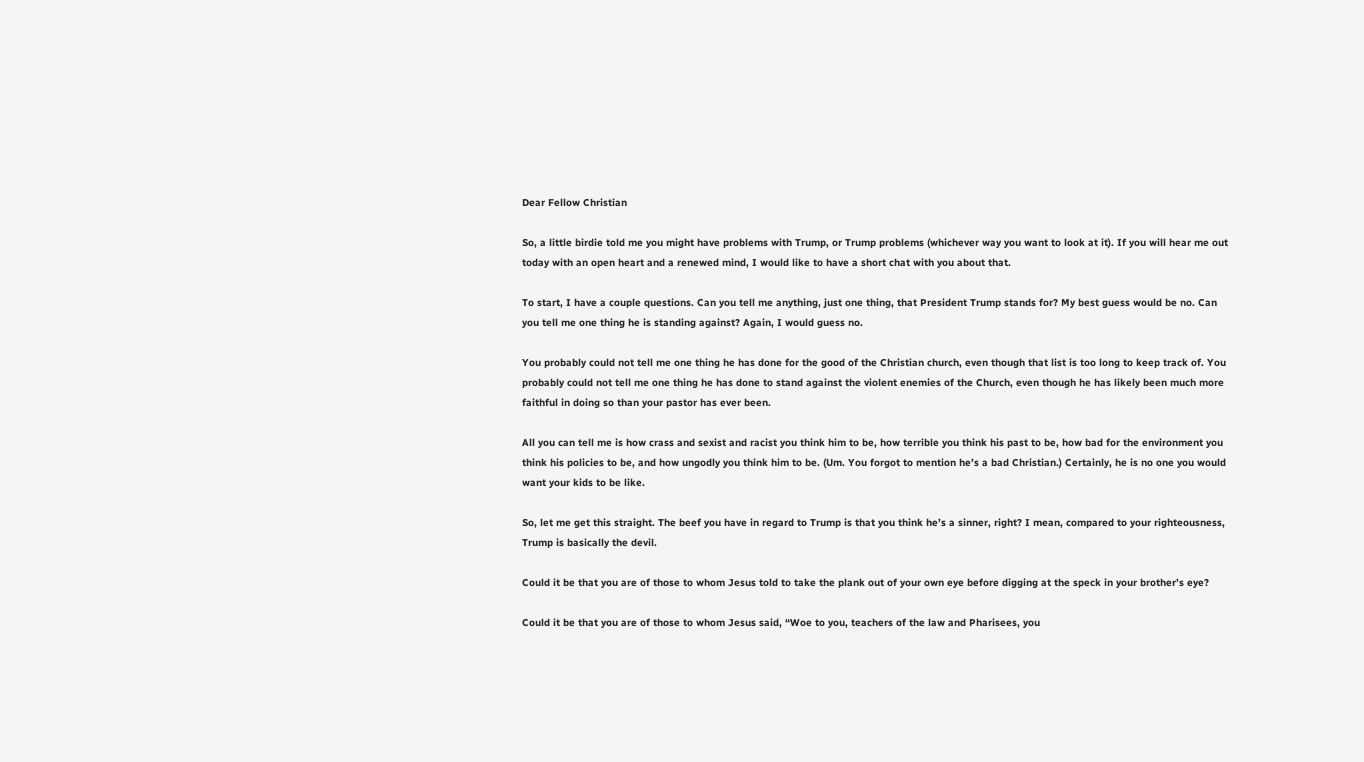Dear Fellow Christian

So, a little birdie told me you might have problems with Trump, or Trump problems (whichever way you want to look at it). If you will hear me out today with an open heart and a renewed mind, I would like to have a short chat with you about that.

To start, I have a couple questions. Can you tell me anything, just one thing, that President Trump stands for? My best guess would be no. Can you tell me one thing he is standing against? Again, I would guess no.

You probably could not tell me one thing he has done for the good of the Christian church, even though that list is too long to keep track of. You probably could not tell me one thing he has done to stand against the violent enemies of the Church, even though he has likely been much more faithful in doing so than your pastor has ever been.

All you can tell me is how crass and sexist and racist you think him to be, how terrible you think his past to be, how bad for the environment you think his policies to be, and how ungodly you think him to be. (Um. You forgot to mention he’s a bad Christian.) Certainly, he is no one you would want your kids to be like.

So, let me get this straight. The beef you have in regard to Trump is that you think he’s a sinner, right? I mean, compared to your righteousness, Trump is basically the devil.

Could it be that you are of those to whom Jesus told to take the plank out of your own eye before digging at the speck in your brother’s eye?

Could it be that you are of those to whom Jesus said, “Woe to you, teachers of the law and Pharisees, you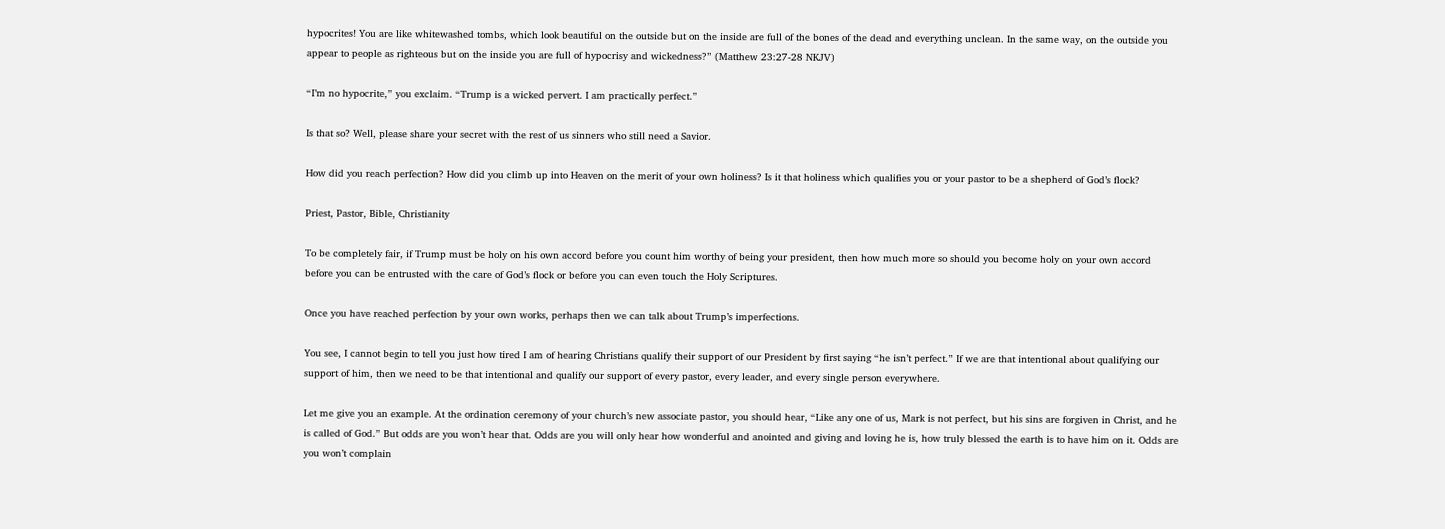hypocrites! You are like whitewashed tombs, which look beautiful on the outside but on the inside are full of the bones of the dead and everything unclean. In the same way, on the outside you appear to people as righteous but on the inside you are full of hypocrisy and wickedness?” (Matthew 23:27-28 NKJV)

“I’m no hypocrite,” you exclaim. “Trump is a wicked pervert. I am practically perfect.”

Is that so? Well, please share your secret with the rest of us sinners who still need a Savior.

How did you reach perfection? How did you climb up into Heaven on the merit of your own holiness? Is it that holiness which qualifies you or your pastor to be a shepherd of God’s flock?

Priest, Pastor, Bible, Christianity

To be completely fair, if Trump must be holy on his own accord before you count him worthy of being your president, then how much more so should you become holy on your own accord before you can be entrusted with the care of God’s flock or before you can even touch the Holy Scriptures.

Once you have reached perfection by your own works, perhaps then we can talk about Trump’s imperfections.

You see, I cannot begin to tell you just how tired I am of hearing Christians qualify their support of our President by first saying “he isn’t perfect.” If we are that intentional about qualifying our support of him, then we need to be that intentional and qualify our support of every pastor, every leader, and every single person everywhere.

Let me give you an example. At the ordination ceremony of your church’s new associate pastor, you should hear, “Like any one of us, Mark is not perfect, but his sins are forgiven in Christ, and he is called of God.” But odds are you won’t hear that. Odds are you will only hear how wonderful and anointed and giving and loving he is, how truly blessed the earth is to have him on it. Odds are you won’t complain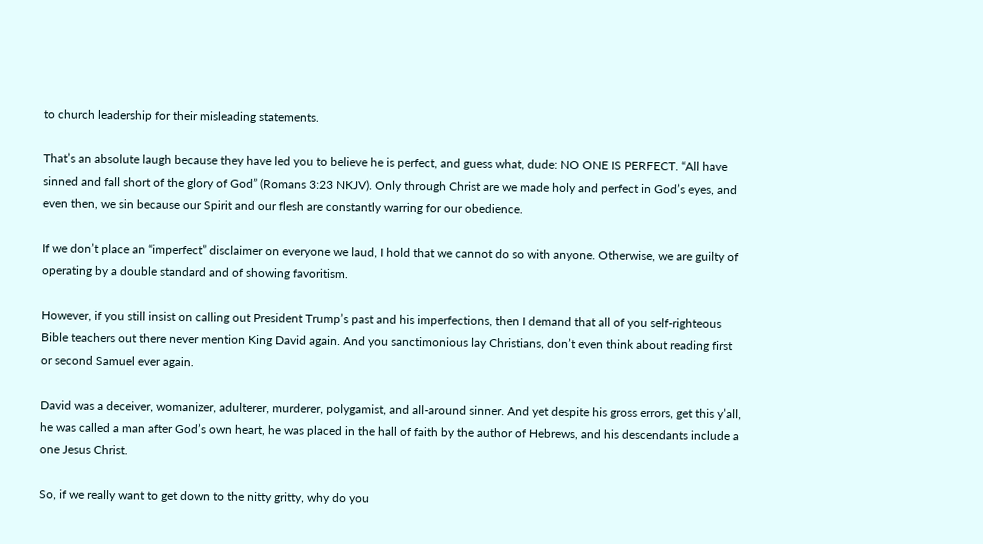to church leadership for their misleading statements.

That’s an absolute laugh because they have led you to believe he is perfect, and guess what, dude: NO ONE IS PERFECT. “All have sinned and fall short of the glory of God” (Romans 3:23 NKJV). Only through Christ are we made holy and perfect in God’s eyes, and even then, we sin because our Spirit and our flesh are constantly warring for our obedience.

If we don’t place an “imperfect” disclaimer on everyone we laud, I hold that we cannot do so with anyone. Otherwise, we are guilty of operating by a double standard and of showing favoritism.

However, if you still insist on calling out President Trump’s past and his imperfections, then I demand that all of you self-righteous Bible teachers out there never mention King David again. And you sanctimonious lay Christians, don’t even think about reading first or second Samuel ever again.

David was a deceiver, womanizer, adulterer, murderer, polygamist, and all-around sinner. And yet despite his gross errors, get this y’all, he was called a man after God’s own heart, he was placed in the hall of faith by the author of Hebrews, and his descendants include a one Jesus Christ.

So, if we really want to get down to the nitty gritty, why do you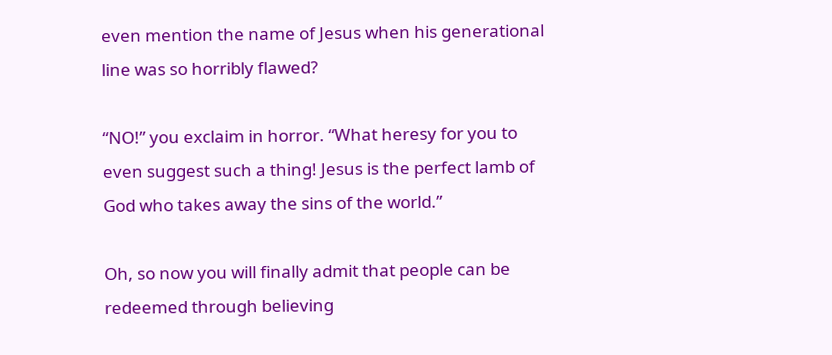even mention the name of Jesus when his generational line was so horribly flawed?

“NO!” you exclaim in horror. “What heresy for you to even suggest such a thing! Jesus is the perfect lamb of God who takes away the sins of the world.”

Oh, so now you will finally admit that people can be redeemed through believing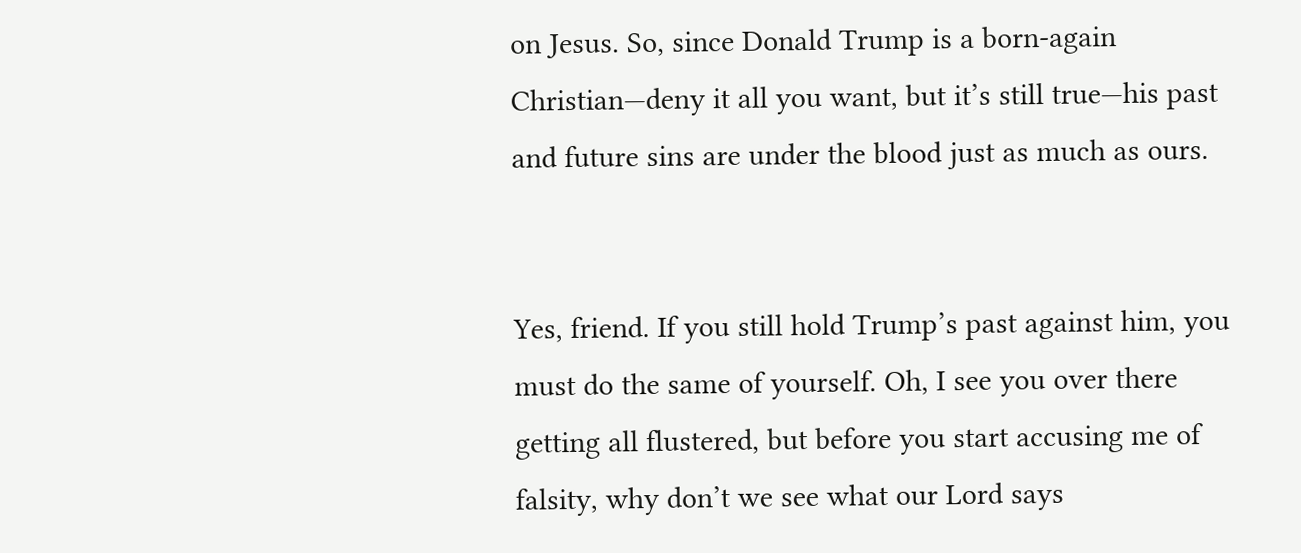on Jesus. So, since Donald Trump is a born-again Christian—deny it all you want, but it’s still true—his past and future sins are under the blood just as much as ours.


Yes, friend. If you still hold Trump’s past against him, you must do the same of yourself. Oh, I see you over there getting all flustered, but before you start accusing me of falsity, why don’t we see what our Lord says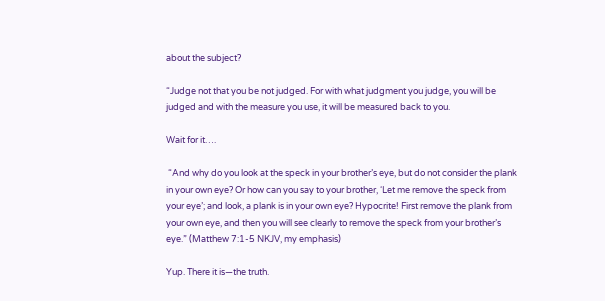about the subject?

“Judge not that you be not judged. For with what judgment you judge, you will be judged and with the measure you use, it will be measured back to you.

Wait for it….

 “And why do you look at the speck in your brother’s eye, but do not consider the plank in your own eye? Or how can you say to your brother, ‘Let me remove the speck from your eye’; and look, a plank is in your own eye? Hypocrite! First remove the plank from your own eye, and then you will see clearly to remove the speck from your brother’s eye.” (Matthew 7:1-5 NKJV, my emphasis)

Yup. There it is—the truth.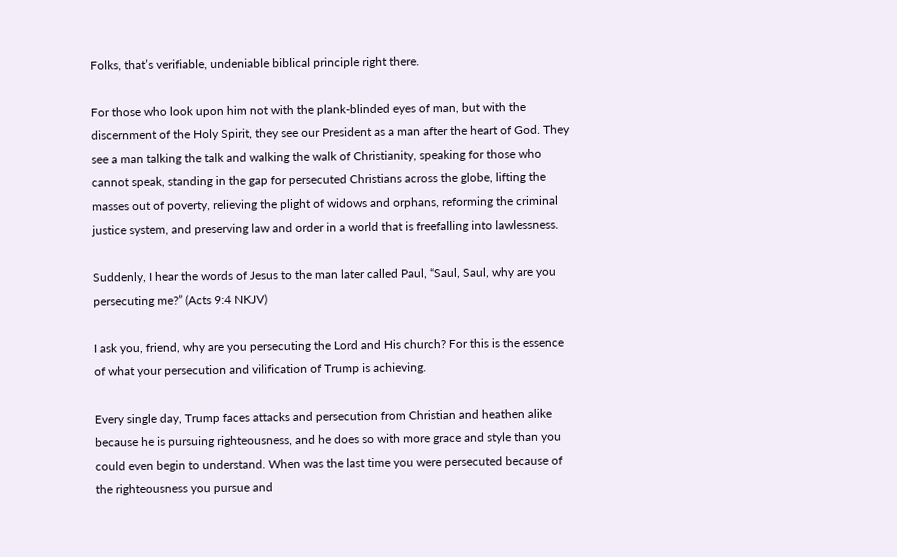Folks, that’s verifiable, undeniable biblical principle right there.

For those who look upon him not with the plank-blinded eyes of man, but with the discernment of the Holy Spirit, they see our President as a man after the heart of God. They see a man talking the talk and walking the walk of Christianity, speaking for those who cannot speak, standing in the gap for persecuted Christians across the globe, lifting the masses out of poverty, relieving the plight of widows and orphans, reforming the criminal justice system, and preserving law and order in a world that is freefalling into lawlessness.

Suddenly, I hear the words of Jesus to the man later called Paul, “Saul, Saul, why are you persecuting me?” (Acts 9:4 NKJV)

I ask you, friend, why are you persecuting the Lord and His church? For this is the essence of what your persecution and vilification of Trump is achieving.

Every single day, Trump faces attacks and persecution from Christian and heathen alike because he is pursuing righteousness, and he does so with more grace and style than you could even begin to understand. When was the last time you were persecuted because of the righteousness you pursue and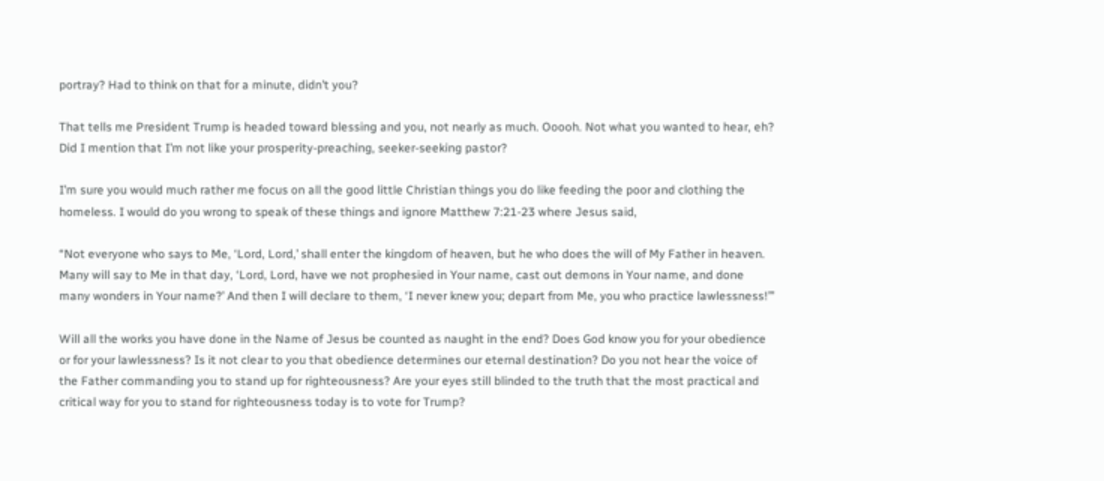portray? Had to think on that for a minute, didn’t you?

That tells me President Trump is headed toward blessing and you, not nearly as much. Ooooh. Not what you wanted to hear, eh? Did I mention that I’m not like your prosperity-preaching, seeker-seeking pastor?

I’m sure you would much rather me focus on all the good little Christian things you do like feeding the poor and clothing the homeless. I would do you wrong to speak of these things and ignore Matthew 7:21-23 where Jesus said,

“Not everyone who says to Me, ‘Lord, Lord,’ shall enter the kingdom of heaven, but he who does the will of My Father in heaven. Many will say to Me in that day, ‘Lord, Lord, have we not prophesied in Your name, cast out demons in Your name, and done many wonders in Your name?’ And then I will declare to them, ‘I never knew you; depart from Me, you who practice lawlessness!’”

Will all the works you have done in the Name of Jesus be counted as naught in the end? Does God know you for your obedience or for your lawlessness? Is it not clear to you that obedience determines our eternal destination? Do you not hear the voice of the Father commanding you to stand up for righteousness? Are your eyes still blinded to the truth that the most practical and critical way for you to stand for righteousness today is to vote for Trump?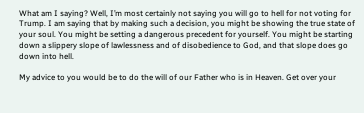What am I saying? Well, I’m most certainly not saying you will go to hell for not voting for Trump. I am saying that by making such a decision, you might be showing the true state of your soul. You might be setting a dangerous precedent for yourself. You might be starting down a slippery slope of lawlessness and of disobedience to God, and that slope does go down into hell.

My advice to you would be to do the will of our Father who is in Heaven. Get over your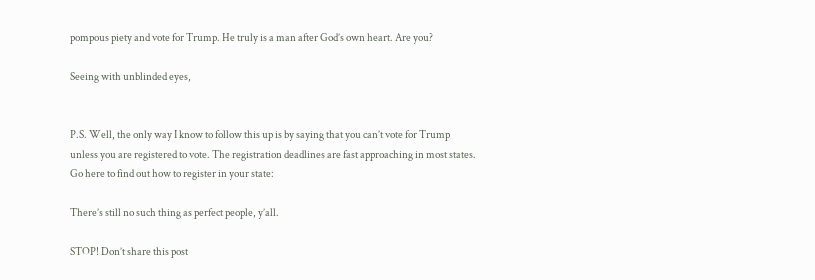pompous piety and vote for Trump. He truly is a man after God’s own heart. Are you?

Seeing with unblinded eyes,


P.S. Well, the only way I know to follow this up is by saying that you can’t vote for Trump unless you are registered to vote. The registration deadlines are fast approaching in most states. Go here to find out how to register in your state:

There’s still no such thing as perfect people, y’all.

STOP! Don’t share this post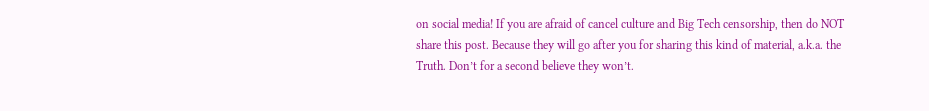on social media! If you are afraid of cancel culture and Big Tech censorship, then do NOT share this post. Because they will go after you for sharing this kind of material, a.k.a. the Truth. Don’t for a second believe they won’t.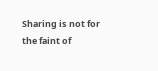Sharing is not for the faint of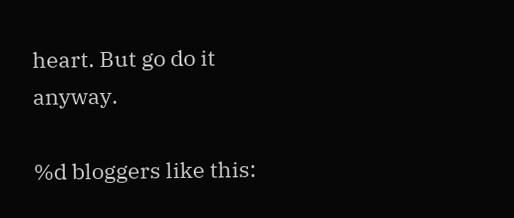heart. But go do it anyway.

%d bloggers like this: